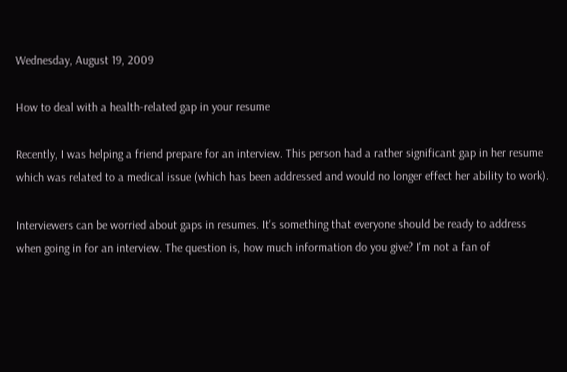Wednesday, August 19, 2009

How to deal with a health-related gap in your resume

Recently, I was helping a friend prepare for an interview. This person had a rather significant gap in her resume which was related to a medical issue (which has been addressed and would no longer effect her ability to work).

Interviewers can be worried about gaps in resumes. It's something that everyone should be ready to address when going in for an interview. The question is, how much information do you give? I'm not a fan of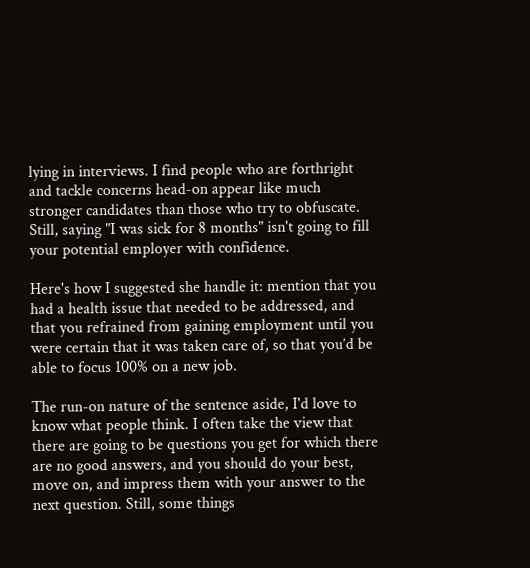lying in interviews. I find people who are forthright and tackle concerns head-on appear like much stronger candidates than those who try to obfuscate. Still, saying "I was sick for 8 months" isn't going to fill your potential employer with confidence.

Here's how I suggested she handle it: mention that you had a health issue that needed to be addressed, and that you refrained from gaining employment until you were certain that it was taken care of, so that you’d be able to focus 100% on a new job.

The run-on nature of the sentence aside, I'd love to know what people think. I often take the view that there are going to be questions you get for which there are no good answers, and you should do your best, move on, and impress them with your answer to the next question. Still, some things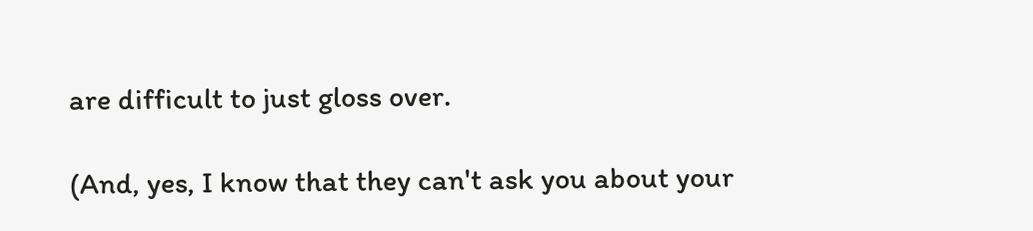are difficult to just gloss over.

(And, yes, I know that they can't ask you about your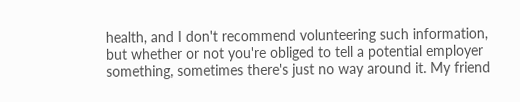health, and I don't recommend volunteering such information, but whether or not you're obliged to tell a potential employer something, sometimes there's just no way around it. My friend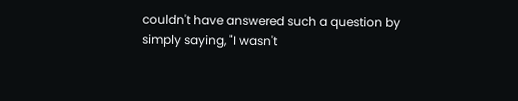couldn't have answered such a question by simply saying, "I wasn't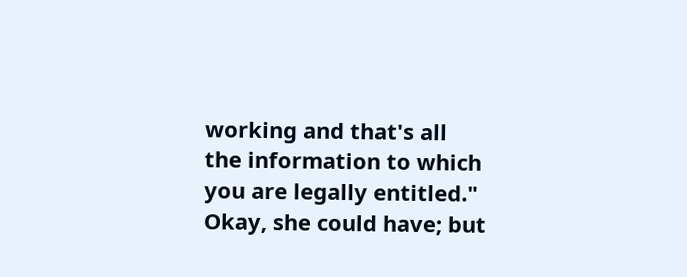working and that's all the information to which you are legally entitled." Okay, she could have; but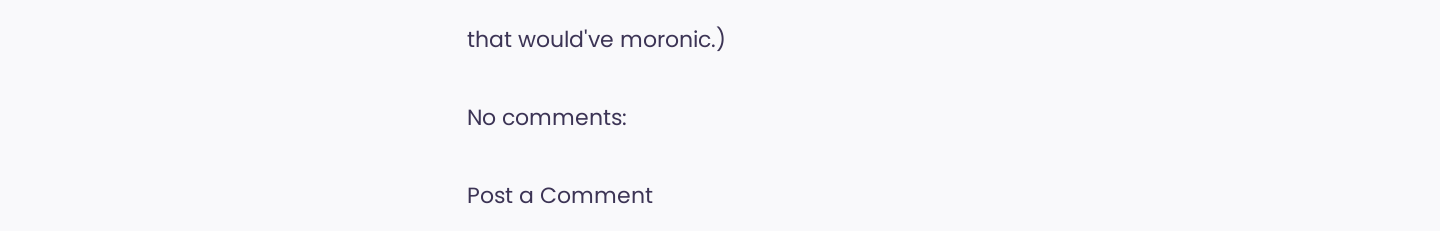that would've moronic.)

No comments:

Post a Comment